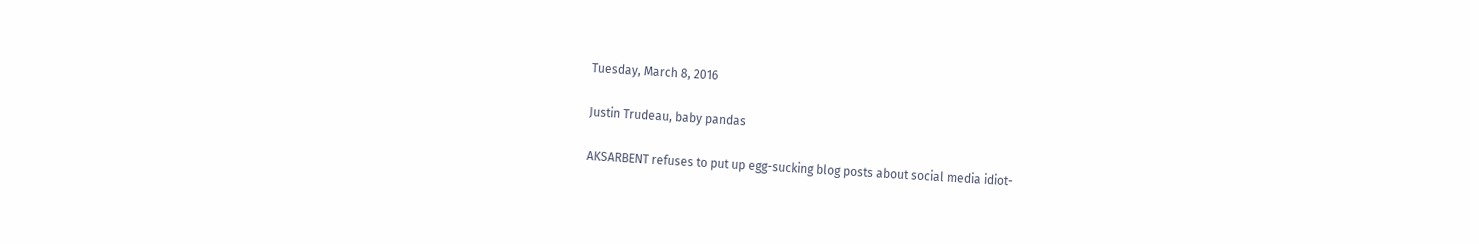Tuesday, March 8, 2016

Justin Trudeau, baby pandas

AKSARBENT refuses to put up egg-sucking blog posts about social media idiot-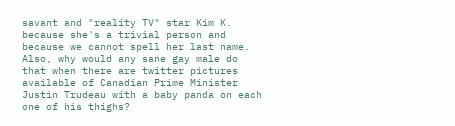savant and "reality TV" star Kim K. because she's a trivial person and because we cannot spell her last name. Also, why would any sane gay male do that when there are twitter pictures available of Canadian Prime Minister Justin Trudeau with a baby panda on each one of his thighs?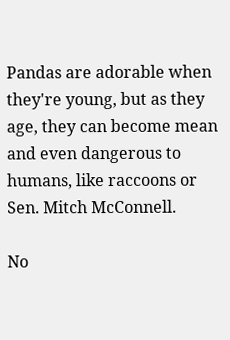Pandas are adorable when they're young, but as they age, they can become mean and even dangerous to humans, like raccoons or Sen. Mitch McConnell.

No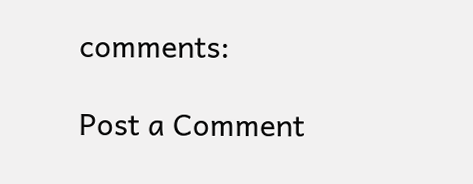comments:

Post a Comment